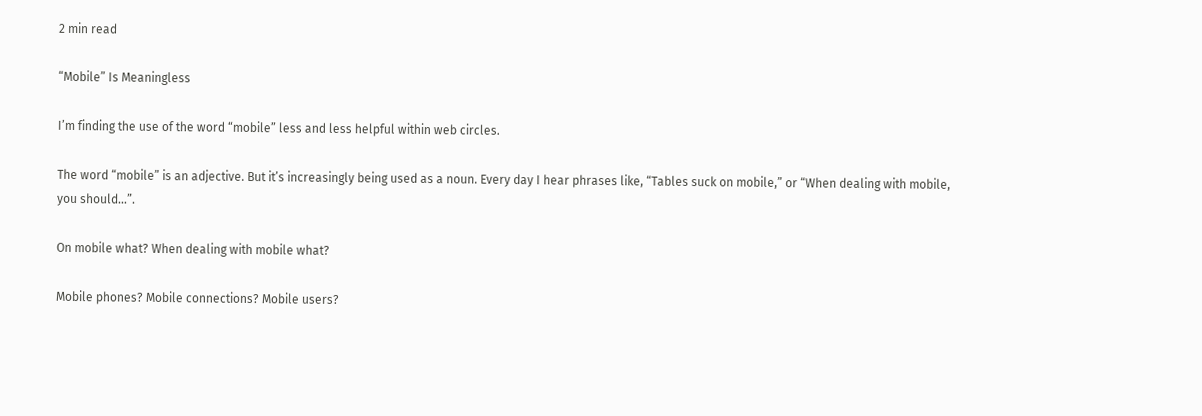2 min read

“Mobile” Is Meaningless

I’m finding the use of the word “mobile” less and less helpful within web circles.

The word “mobile” is an adjective. But it’s increasingly being used as a noun. Every day I hear phrases like, “Tables suck on mobile,” or “When dealing with mobile, you should…”.

On mobile what? When dealing with mobile what?

Mobile phones? Mobile connections? Mobile users?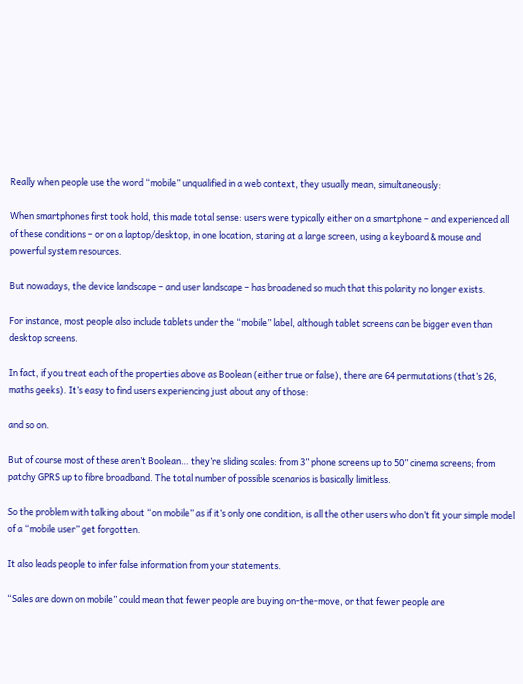Really when people use the word “mobile” unqualified in a web context, they usually mean, simultaneously:

When smartphones first took hold, this made total sense: users were typically either on a smartphone – and experienced all of these conditions – or on a laptop/desktop, in one location, staring at a large screen, using a keyboard & mouse and powerful system resources.

But nowadays, the device landscape – and user landscape – has broadened so much that this polarity no longer exists.

For instance, most people also include tablets under the “mobile” label, although tablet screens can be bigger even than desktop screens.

In fact, if you treat each of the properties above as Boolean (either true or false), there are 64 permutations (that’s 26, maths geeks). It’s easy to find users experiencing just about any of those:

and so on.

But of course most of these aren’t Boolean… they’re sliding scales: from 3” phone screens up to 50” cinema screens; from patchy GPRS up to fibre broadband. The total number of possible scenarios is basically limitless.

So the problem with talking about “on mobile” as if it’s only one condition, is all the other users who don’t fit your simple model of a “mobile user” get forgotten.

It also leads people to infer false information from your statements.

“Sales are down on mobile” could mean that fewer people are buying on-the-move, or that fewer people are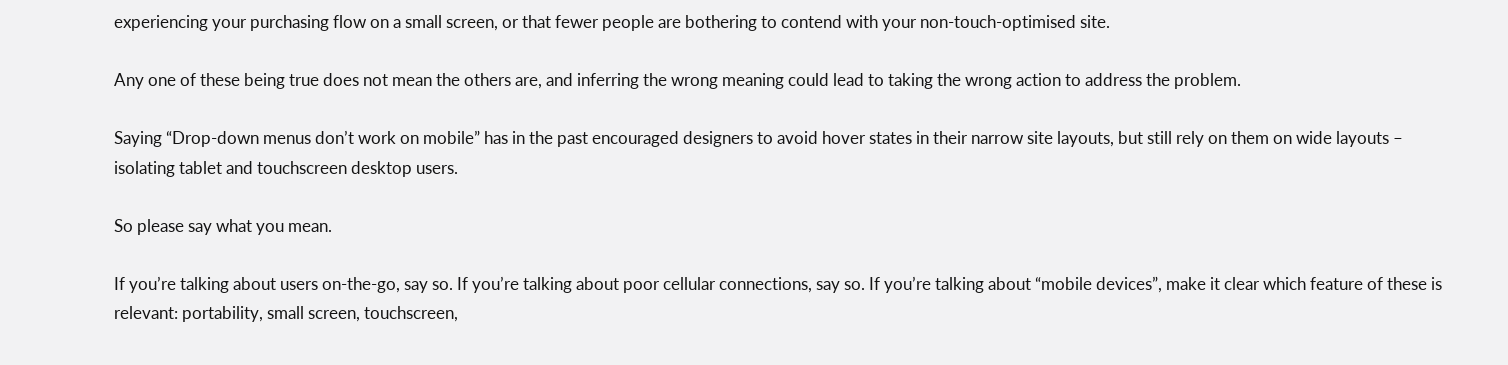experiencing your purchasing flow on a small screen, or that fewer people are bothering to contend with your non-touch-optimised site.

Any one of these being true does not mean the others are, and inferring the wrong meaning could lead to taking the wrong action to address the problem.

Saying “Drop-down menus don’t work on mobile” has in the past encouraged designers to avoid hover states in their narrow site layouts, but still rely on them on wide layouts – isolating tablet and touchscreen desktop users.

So please say what you mean.

If you’re talking about users on-the-go, say so. If you’re talking about poor cellular connections, say so. If you’re talking about “mobile devices”, make it clear which feature of these is relevant: portability, small screen, touchscreen,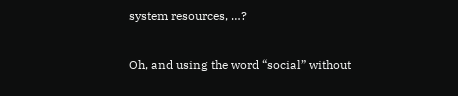system resources, …?

Oh, and using the word “social” without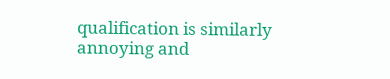qualification is similarly annoying and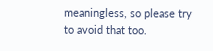meaningless, so please try to avoid that too.